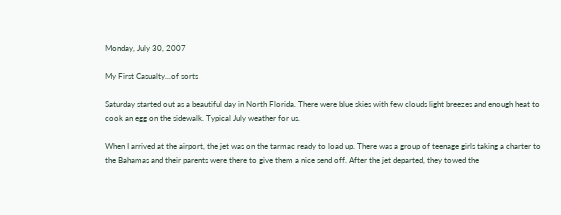Monday, July 30, 2007

My First Casualty...of sorts

Saturday started out as a beautiful day in North Florida. There were blue skies with few clouds light breezes and enough heat to cook an egg on the sidewalk. Typical July weather for us.

When I arrived at the airport, the jet was on the tarmac ready to load up. There was a group of teenage girls taking a charter to the Bahamas and their parents were there to give them a nice send off. After the jet departed, they towed the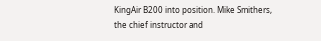KingAir B200 into position. Mike Smithers, the chief instructor and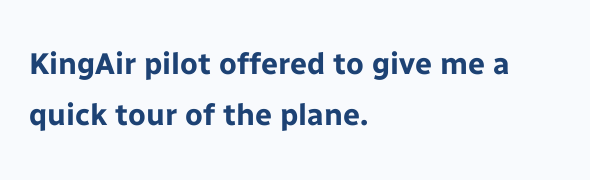KingAir pilot offered to give me a quick tour of the plane.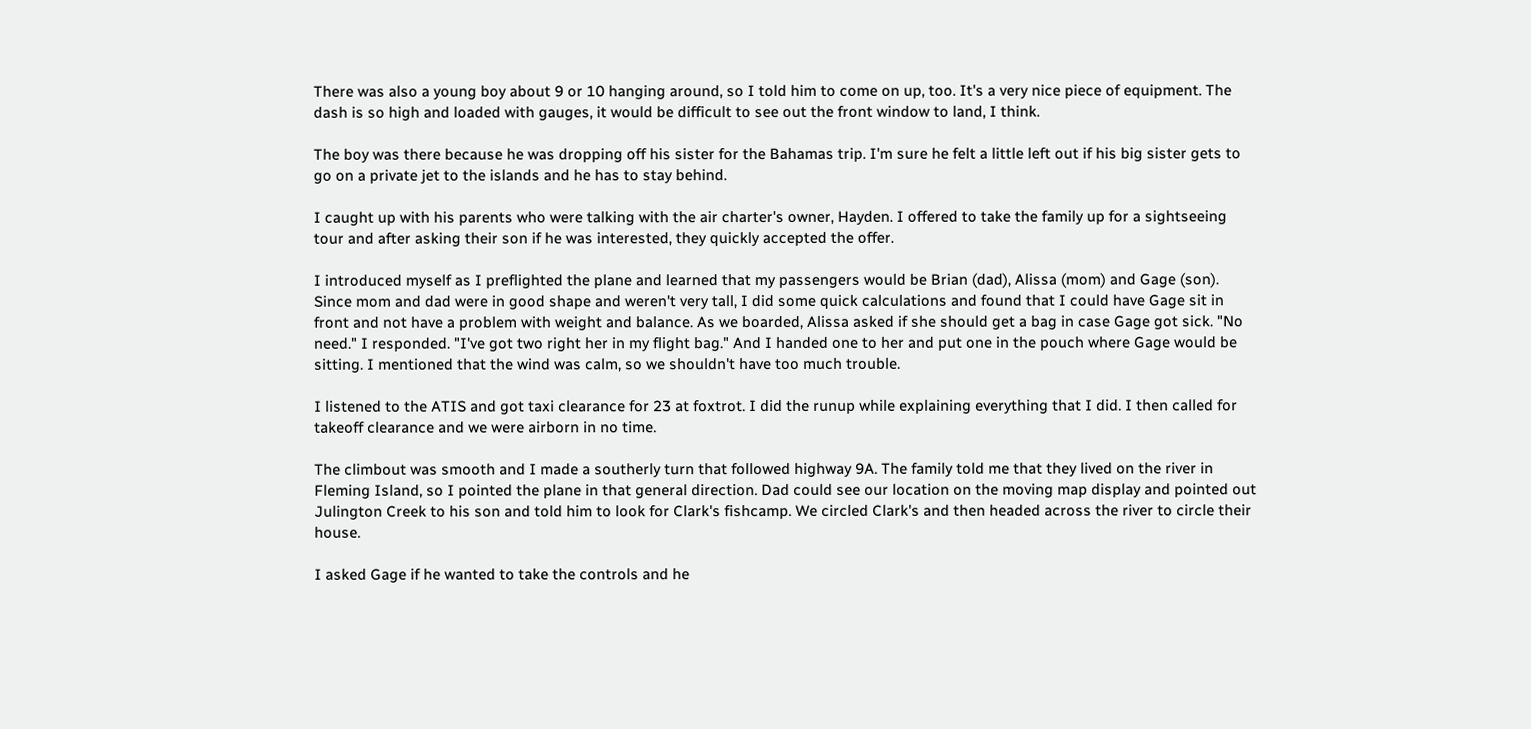There was also a young boy about 9 or 10 hanging around, so I told him to come on up, too. It's a very nice piece of equipment. The dash is so high and loaded with gauges, it would be difficult to see out the front window to land, I think.

The boy was there because he was dropping off his sister for the Bahamas trip. I'm sure he felt a little left out if his big sister gets to go on a private jet to the islands and he has to stay behind.

I caught up with his parents who were talking with the air charter's owner, Hayden. I offered to take the family up for a sightseeing tour and after asking their son if he was interested, they quickly accepted the offer.

I introduced myself as I preflighted the plane and learned that my passengers would be Brian (dad), Alissa (mom) and Gage (son). Since mom and dad were in good shape and weren't very tall, I did some quick calculations and found that I could have Gage sit in front and not have a problem with weight and balance. As we boarded, Alissa asked if she should get a bag in case Gage got sick. "No need." I responded. "I've got two right her in my flight bag." And I handed one to her and put one in the pouch where Gage would be sitting. I mentioned that the wind was calm, so we shouldn't have too much trouble.

I listened to the ATIS and got taxi clearance for 23 at foxtrot. I did the runup while explaining everything that I did. I then called for takeoff clearance and we were airborn in no time.

The climbout was smooth and I made a southerly turn that followed highway 9A. The family told me that they lived on the river in Fleming Island, so I pointed the plane in that general direction. Dad could see our location on the moving map display and pointed out Julington Creek to his son and told him to look for Clark's fishcamp. We circled Clark's and then headed across the river to circle their house.

I asked Gage if he wanted to take the controls and he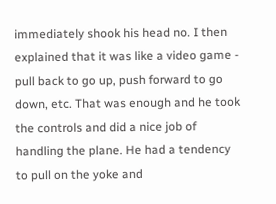immediately shook his head no. I then explained that it was like a video game - pull back to go up, push forward to go down, etc. That was enough and he took the controls and did a nice job of handling the plane. He had a tendency to pull on the yoke and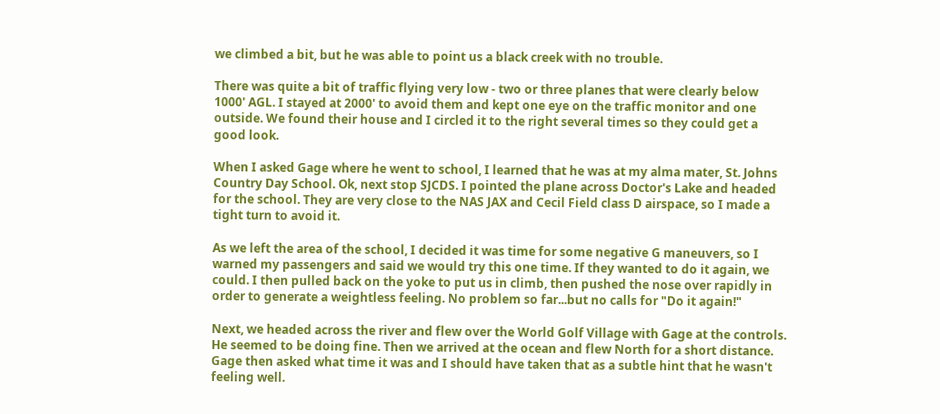we climbed a bit, but he was able to point us a black creek with no trouble.

There was quite a bit of traffic flying very low - two or three planes that were clearly below 1000' AGL. I stayed at 2000' to avoid them and kept one eye on the traffic monitor and one outside. We found their house and I circled it to the right several times so they could get a good look.

When I asked Gage where he went to school, I learned that he was at my alma mater, St. Johns Country Day School. Ok, next stop SJCDS. I pointed the plane across Doctor's Lake and headed for the school. They are very close to the NAS JAX and Cecil Field class D airspace, so I made a tight turn to avoid it.

As we left the area of the school, I decided it was time for some negative G maneuvers, so I warned my passengers and said we would try this one time. If they wanted to do it again, we could. I then pulled back on the yoke to put us in climb, then pushed the nose over rapidly in order to generate a weightless feeling. No problem so far...but no calls for "Do it again!"

Next, we headed across the river and flew over the World Golf Village with Gage at the controls. He seemed to be doing fine. Then we arrived at the ocean and flew North for a short distance. Gage then asked what time it was and I should have taken that as a subtle hint that he wasn't feeling well.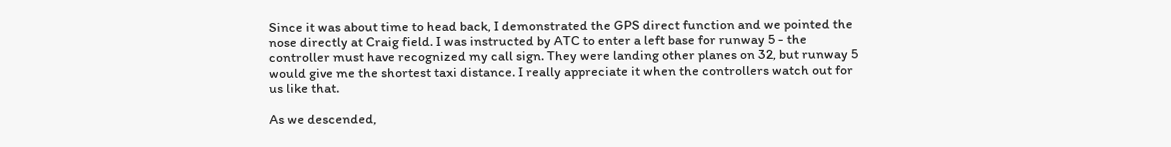Since it was about time to head back, I demonstrated the GPS direct function and we pointed the nose directly at Craig field. I was instructed by ATC to enter a left base for runway 5 - the controller must have recognized my call sign. They were landing other planes on 32, but runway 5 would give me the shortest taxi distance. I really appreciate it when the controllers watch out for us like that.

As we descended,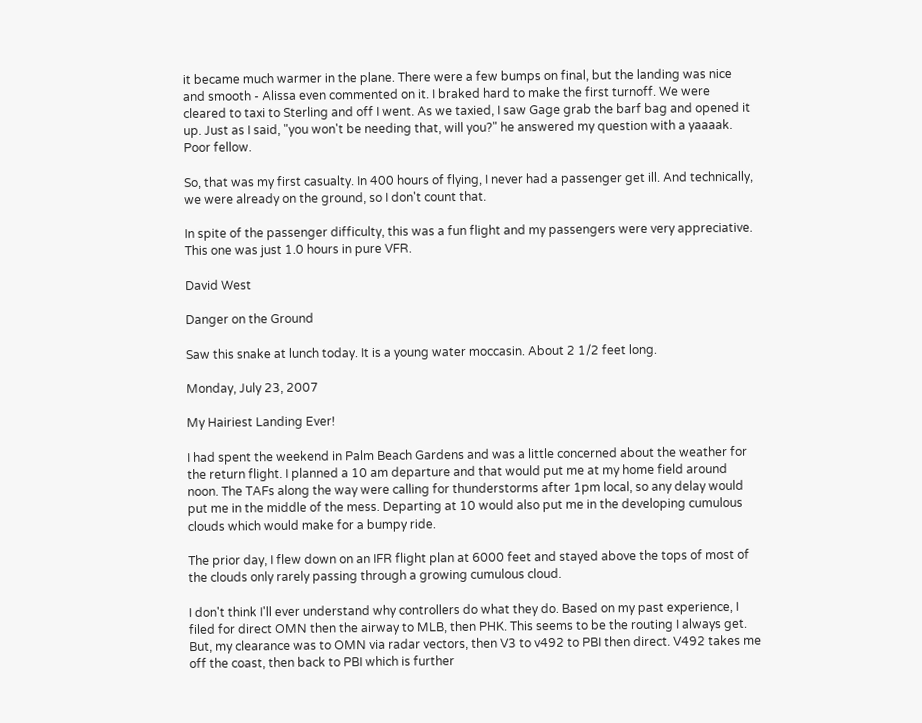it became much warmer in the plane. There were a few bumps on final, but the landing was nice and smooth - Alissa even commented on it. I braked hard to make the first turnoff. We were cleared to taxi to Sterling and off I went. As we taxied, I saw Gage grab the barf bag and opened it up. Just as I said, "you won't be needing that, will you?" he answered my question with a yaaaak. Poor fellow.

So, that was my first casualty. In 400 hours of flying, I never had a passenger get ill. And technically, we were already on the ground, so I don't count that.

In spite of the passenger difficulty, this was a fun flight and my passengers were very appreciative. This one was just 1.0 hours in pure VFR.

David West

Danger on the Ground

Saw this snake at lunch today. It is a young water moccasin. About 2 1/2 feet long.

Monday, July 23, 2007

My Hairiest Landing Ever!

I had spent the weekend in Palm Beach Gardens and was a little concerned about the weather for the return flight. I planned a 10 am departure and that would put me at my home field around noon. The TAFs along the way were calling for thunderstorms after 1pm local, so any delay would put me in the middle of the mess. Departing at 10 would also put me in the developing cumulous clouds which would make for a bumpy ride.

The prior day, I flew down on an IFR flight plan at 6000 feet and stayed above the tops of most of the clouds only rarely passing through a growing cumulous cloud.

I don't think I'll ever understand why controllers do what they do. Based on my past experience, I filed for direct OMN then the airway to MLB, then PHK. This seems to be the routing I always get. But, my clearance was to OMN via radar vectors, then V3 to v492 to PBI then direct. V492 takes me off the coast, then back to PBI which is further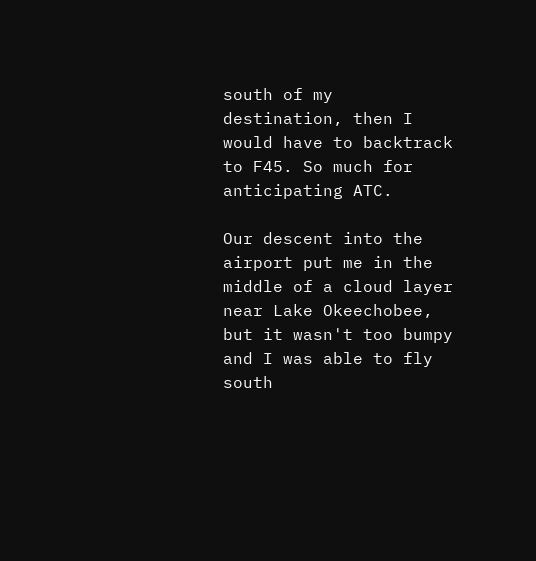south of my destination, then I would have to backtrack to F45. So much for anticipating ATC.

Our descent into the airport put me in the middle of a cloud layer near Lake Okeechobee, but it wasn't too bumpy and I was able to fly south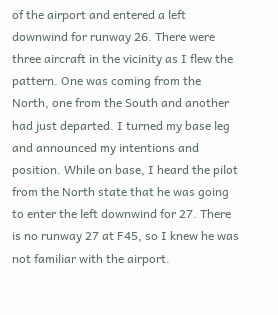of the airport and entered a left downwind for runway 26. There were three aircraft in the vicinity as I flew the pattern. One was coming from the North, one from the South and another had just departed. I turned my base leg and announced my intentions and position. While on base, I heard the pilot from the North state that he was going to enter the left downwind for 27. There is no runway 27 at F45, so I knew he was not familiar with the airport.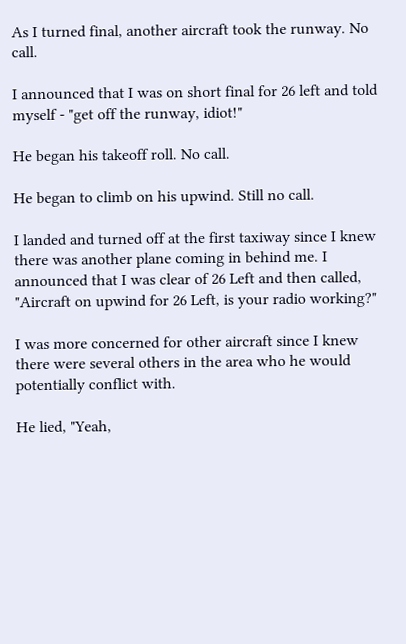As I turned final, another aircraft took the runway. No call.

I announced that I was on short final for 26 left and told myself - "get off the runway, idiot!"

He began his takeoff roll. No call.

He began to climb on his upwind. Still no call.

I landed and turned off at the first taxiway since I knew there was another plane coming in behind me. I announced that I was clear of 26 Left and then called, "Aircraft on upwind for 26 Left, is your radio working?"

I was more concerned for other aircraft since I knew there were several others in the area who he would potentially conflict with.

He lied, "Yeah,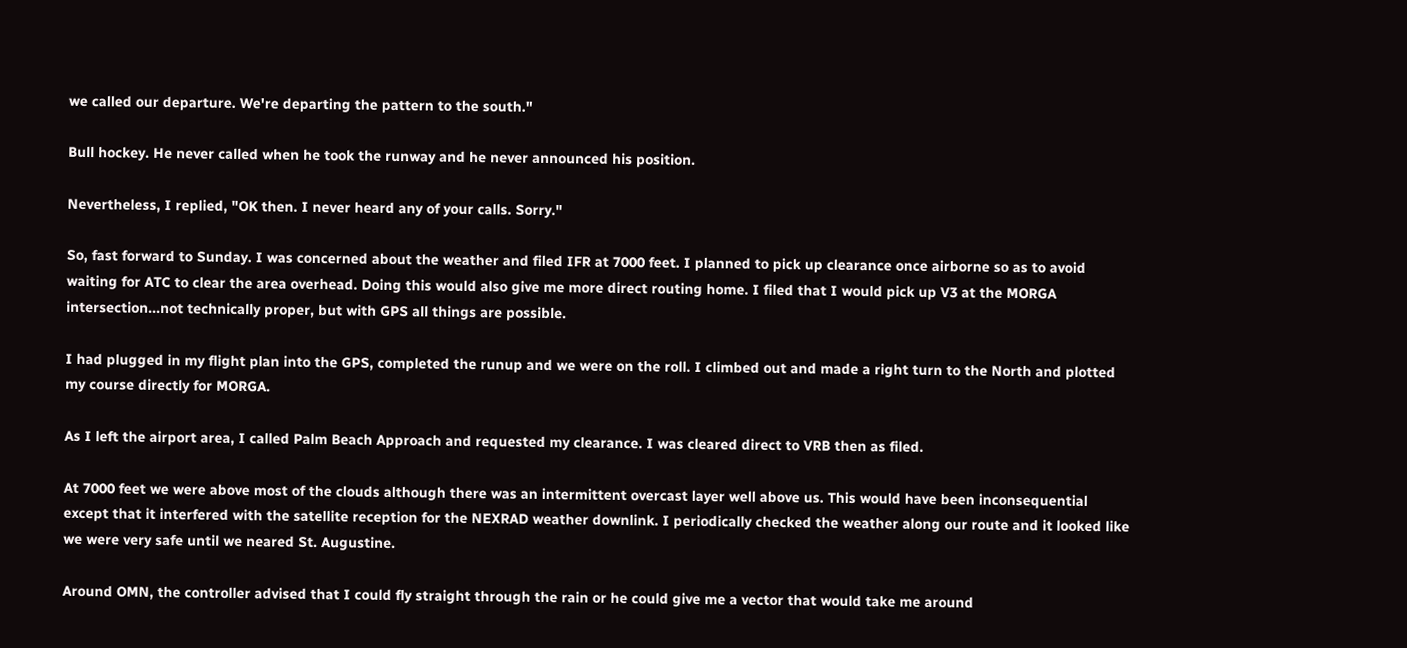we called our departure. We're departing the pattern to the south."

Bull hockey. He never called when he took the runway and he never announced his position.

Nevertheless, I replied, "OK then. I never heard any of your calls. Sorry."

So, fast forward to Sunday. I was concerned about the weather and filed IFR at 7000 feet. I planned to pick up clearance once airborne so as to avoid waiting for ATC to clear the area overhead. Doing this would also give me more direct routing home. I filed that I would pick up V3 at the MORGA intersection...not technically proper, but with GPS all things are possible.

I had plugged in my flight plan into the GPS, completed the runup and we were on the roll. I climbed out and made a right turn to the North and plotted my course directly for MORGA.

As I left the airport area, I called Palm Beach Approach and requested my clearance. I was cleared direct to VRB then as filed.

At 7000 feet we were above most of the clouds although there was an intermittent overcast layer well above us. This would have been inconsequential except that it interfered with the satellite reception for the NEXRAD weather downlink. I periodically checked the weather along our route and it looked like we were very safe until we neared St. Augustine.

Around OMN, the controller advised that I could fly straight through the rain or he could give me a vector that would take me around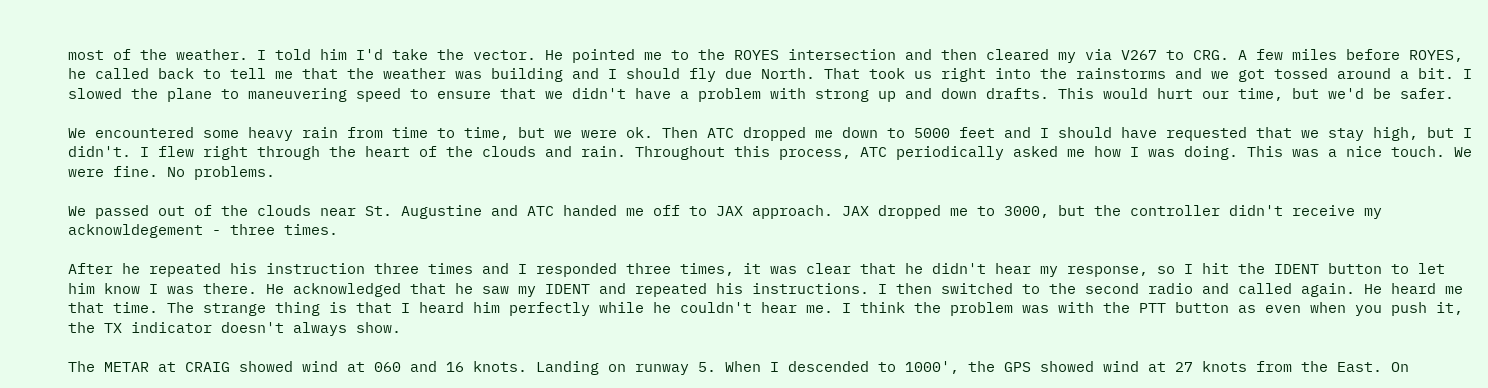most of the weather. I told him I'd take the vector. He pointed me to the ROYES intersection and then cleared my via V267 to CRG. A few miles before ROYES, he called back to tell me that the weather was building and I should fly due North. That took us right into the rainstorms and we got tossed around a bit. I slowed the plane to maneuvering speed to ensure that we didn't have a problem with strong up and down drafts. This would hurt our time, but we'd be safer.

We encountered some heavy rain from time to time, but we were ok. Then ATC dropped me down to 5000 feet and I should have requested that we stay high, but I didn't. I flew right through the heart of the clouds and rain. Throughout this process, ATC periodically asked me how I was doing. This was a nice touch. We were fine. No problems.

We passed out of the clouds near St. Augustine and ATC handed me off to JAX approach. JAX dropped me to 3000, but the controller didn't receive my acknowldegement - three times.

After he repeated his instruction three times and I responded three times, it was clear that he didn't hear my response, so I hit the IDENT button to let him know I was there. He acknowledged that he saw my IDENT and repeated his instructions. I then switched to the second radio and called again. He heard me that time. The strange thing is that I heard him perfectly while he couldn't hear me. I think the problem was with the PTT button as even when you push it, the TX indicator doesn't always show.

The METAR at CRAIG showed wind at 060 and 16 knots. Landing on runway 5. When I descended to 1000', the GPS showed wind at 27 knots from the East. On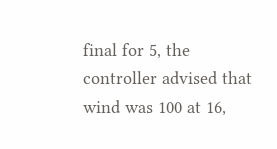final for 5, the controller advised that wind was 100 at 16,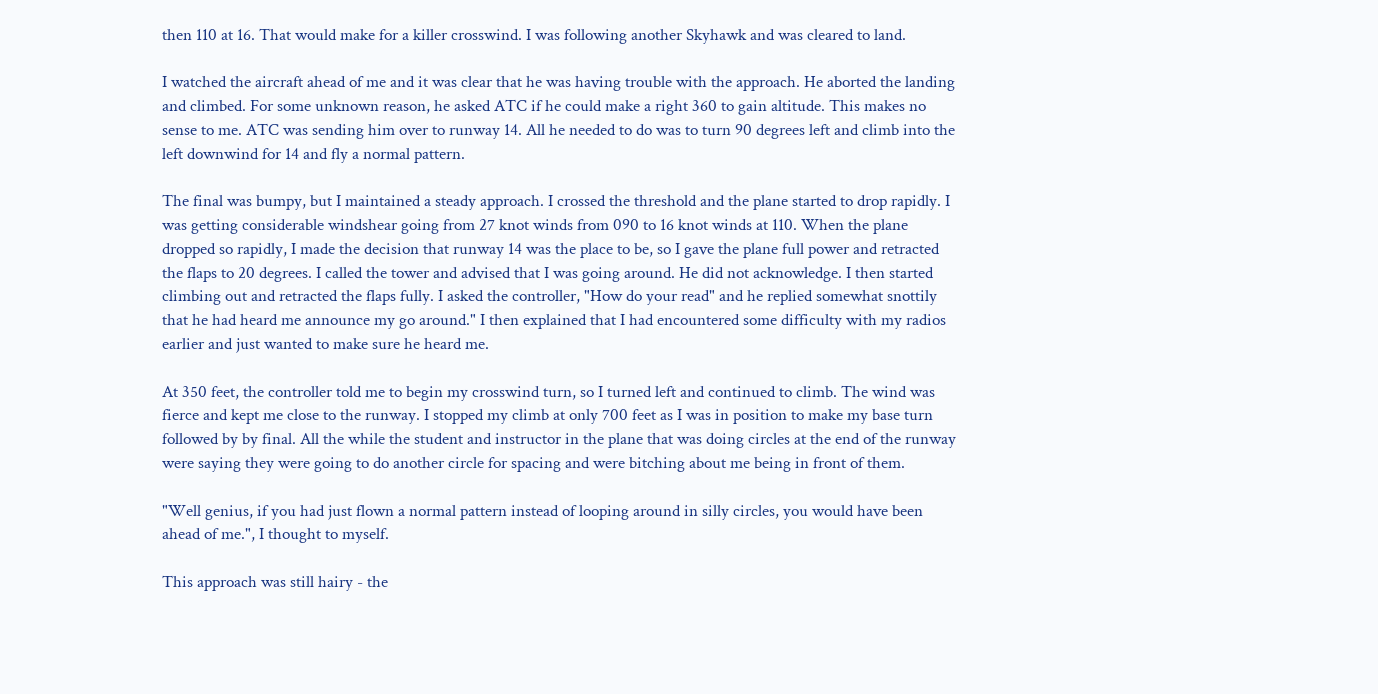then 110 at 16. That would make for a killer crosswind. I was following another Skyhawk and was cleared to land.

I watched the aircraft ahead of me and it was clear that he was having trouble with the approach. He aborted the landing and climbed. For some unknown reason, he asked ATC if he could make a right 360 to gain altitude. This makes no sense to me. ATC was sending him over to runway 14. All he needed to do was to turn 90 degrees left and climb into the left downwind for 14 and fly a normal pattern.

The final was bumpy, but I maintained a steady approach. I crossed the threshold and the plane started to drop rapidly. I was getting considerable windshear going from 27 knot winds from 090 to 16 knot winds at 110. When the plane dropped so rapidly, I made the decision that runway 14 was the place to be, so I gave the plane full power and retracted the flaps to 20 degrees. I called the tower and advised that I was going around. He did not acknowledge. I then started climbing out and retracted the flaps fully. I asked the controller, "How do your read" and he replied somewhat snottily that he had heard me announce my go around." I then explained that I had encountered some difficulty with my radios earlier and just wanted to make sure he heard me.

At 350 feet, the controller told me to begin my crosswind turn, so I turned left and continued to climb. The wind was fierce and kept me close to the runway. I stopped my climb at only 700 feet as I was in position to make my base turn followed by by final. All the while the student and instructor in the plane that was doing circles at the end of the runway were saying they were going to do another circle for spacing and were bitching about me being in front of them.

"Well genius, if you had just flown a normal pattern instead of looping around in silly circles, you would have been ahead of me.", I thought to myself.

This approach was still hairy - the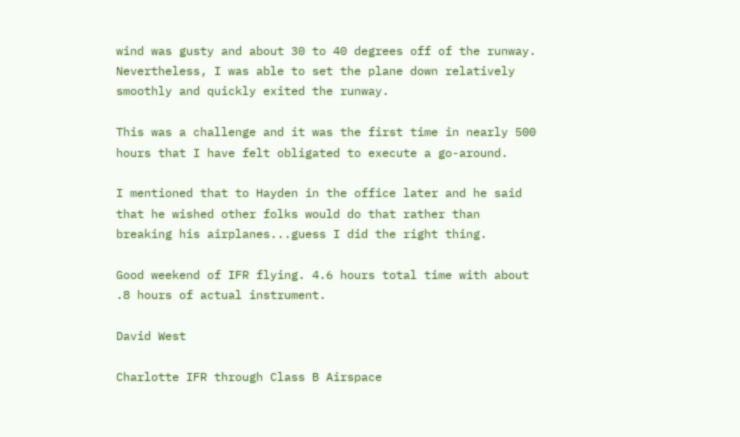wind was gusty and about 30 to 40 degrees off of the runway. Nevertheless, I was able to set the plane down relatively smoothly and quickly exited the runway.

This was a challenge and it was the first time in nearly 500 hours that I have felt obligated to execute a go-around.

I mentioned that to Hayden in the office later and he said that he wished other folks would do that rather than breaking his airplanes...guess I did the right thing.

Good weekend of IFR flying. 4.6 hours total time with about .8 hours of actual instrument.

David West

Charlotte IFR through Class B Airspace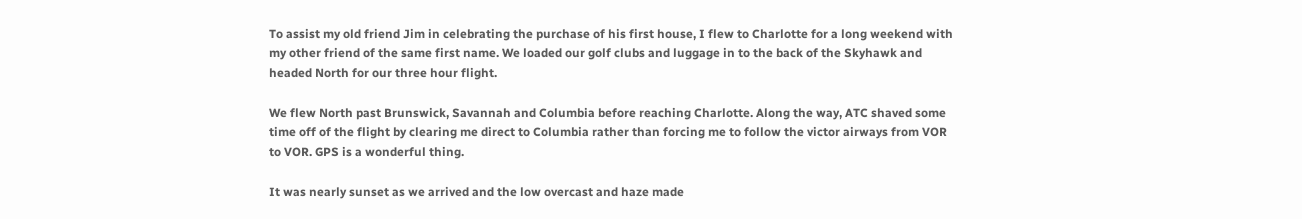To assist my old friend Jim in celebrating the purchase of his first house, I flew to Charlotte for a long weekend with my other friend of the same first name. We loaded our golf clubs and luggage in to the back of the Skyhawk and headed North for our three hour flight.

We flew North past Brunswick, Savannah and Columbia before reaching Charlotte. Along the way, ATC shaved some time off of the flight by clearing me direct to Columbia rather than forcing me to follow the victor airways from VOR to VOR. GPS is a wonderful thing.

It was nearly sunset as we arrived and the low overcast and haze made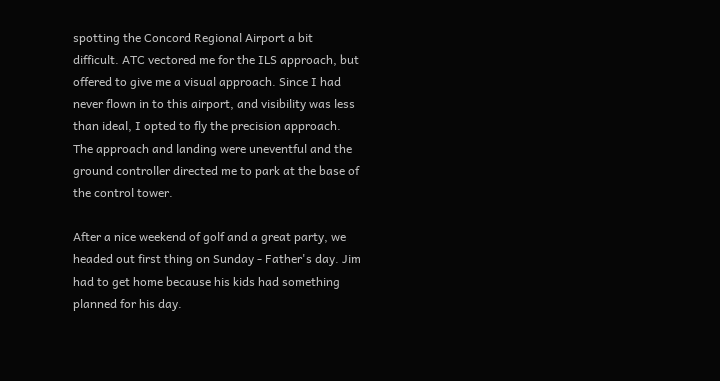spotting the Concord Regional Airport a bit difficult. ATC vectored me for the ILS approach, but offered to give me a visual approach. Since I had never flown in to this airport, and visibility was less than ideal, I opted to fly the precision approach. The approach and landing were uneventful and the ground controller directed me to park at the base of the control tower.

After a nice weekend of golf and a great party, we headed out first thing on Sunday - Father's day. Jim had to get home because his kids had something planned for his day.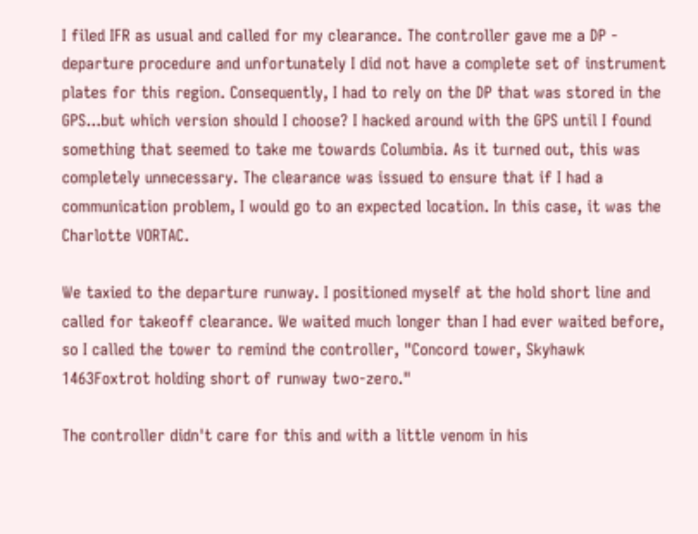I filed IFR as usual and called for my clearance. The controller gave me a DP - departure procedure and unfortunately I did not have a complete set of instrument plates for this region. Consequently, I had to rely on the DP that was stored in the GPS...but which version should I choose? I hacked around with the GPS until I found something that seemed to take me towards Columbia. As it turned out, this was completely unnecessary. The clearance was issued to ensure that if I had a communication problem, I would go to an expected location. In this case, it was the Charlotte VORTAC.

We taxied to the departure runway. I positioned myself at the hold short line and called for takeoff clearance. We waited much longer than I had ever waited before, so I called the tower to remind the controller, "Concord tower, Skyhawk 1463Foxtrot holding short of runway two-zero."

The controller didn't care for this and with a little venom in his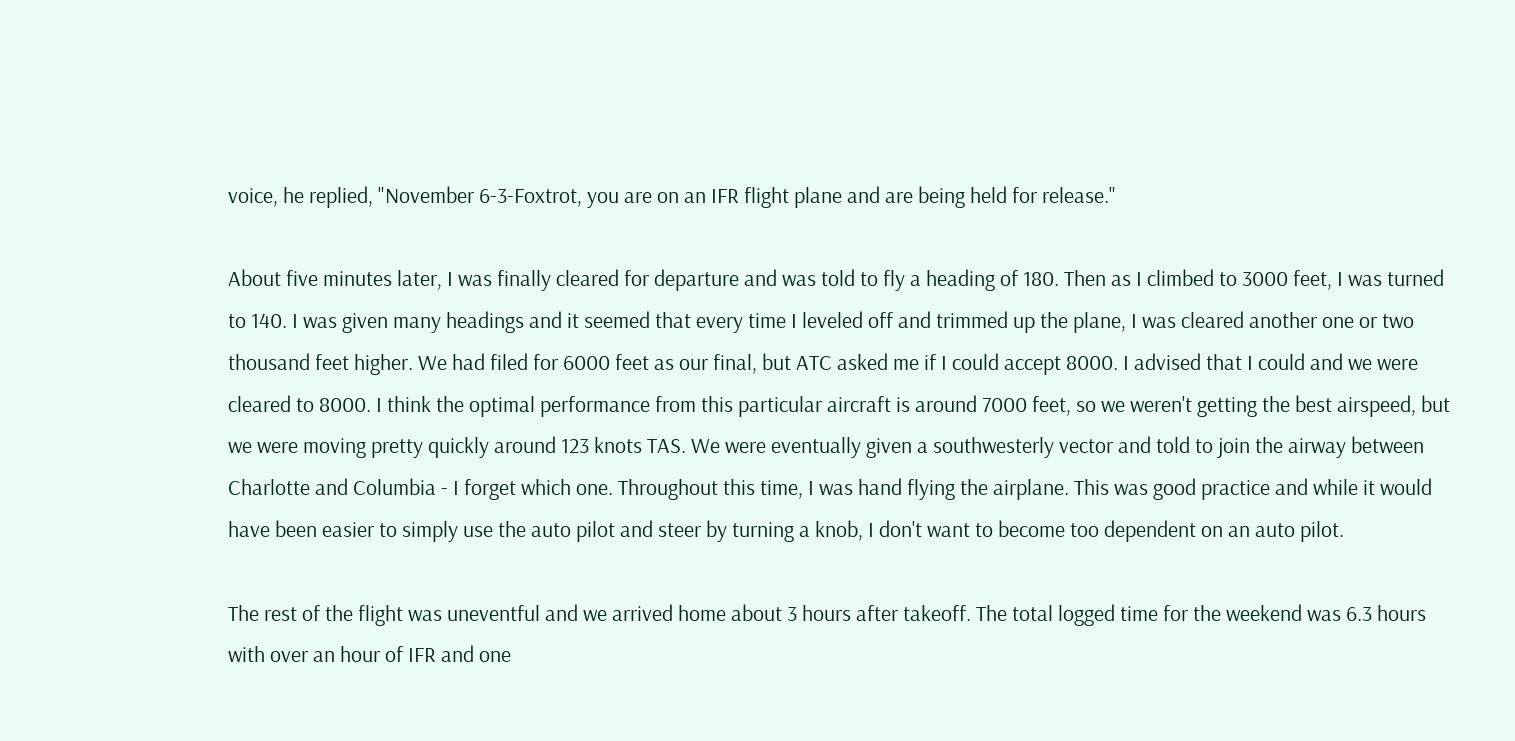voice, he replied, "November 6-3-Foxtrot, you are on an IFR flight plane and are being held for release."

About five minutes later, I was finally cleared for departure and was told to fly a heading of 180. Then as I climbed to 3000 feet, I was turned to 140. I was given many headings and it seemed that every time I leveled off and trimmed up the plane, I was cleared another one or two thousand feet higher. We had filed for 6000 feet as our final, but ATC asked me if I could accept 8000. I advised that I could and we were cleared to 8000. I think the optimal performance from this particular aircraft is around 7000 feet, so we weren't getting the best airspeed, but we were moving pretty quickly around 123 knots TAS. We were eventually given a southwesterly vector and told to join the airway between Charlotte and Columbia - I forget which one. Throughout this time, I was hand flying the airplane. This was good practice and while it would have been easier to simply use the auto pilot and steer by turning a knob, I don't want to become too dependent on an auto pilot.

The rest of the flight was uneventful and we arrived home about 3 hours after takeoff. The total logged time for the weekend was 6.3 hours with over an hour of IFR and one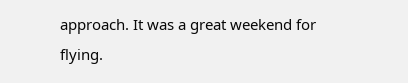approach. It was a great weekend for flying.